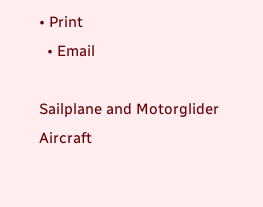• Print
  • Email

Sailplane and Motorglider Aircraft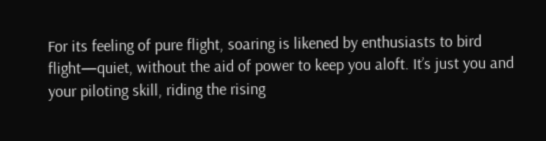For its feeling of pure flight, soaring is likened by enthusiasts to bird flight—quiet, without the aid of power to keep you aloft. It’s just you and your piloting skill, riding the rising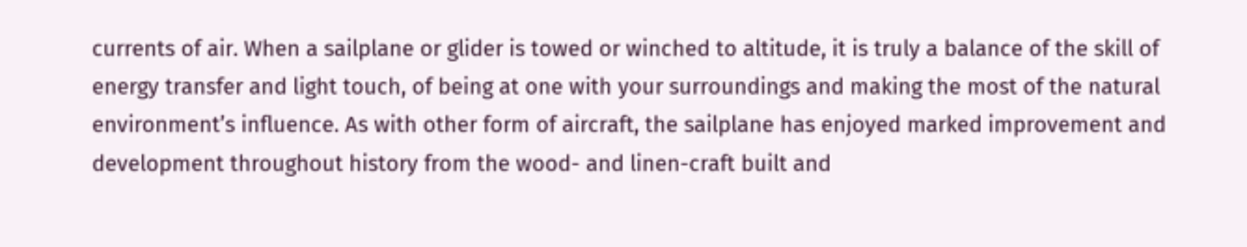currents of air. When a sailplane or glider is towed or winched to altitude, it is truly a balance of the skill of energy transfer and light touch, of being at one with your surroundings and making the most of the natural environment’s influence. As with other form of aircraft, the sailplane has enjoyed marked improvement and development throughout history from the wood- and linen-craft built and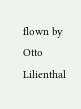flown by Otto Lilienthal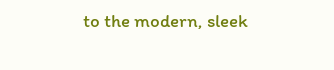to the modern, sleek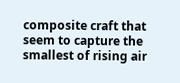composite craft that seem to capture the smallest of rising air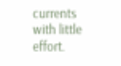currents with little effort.